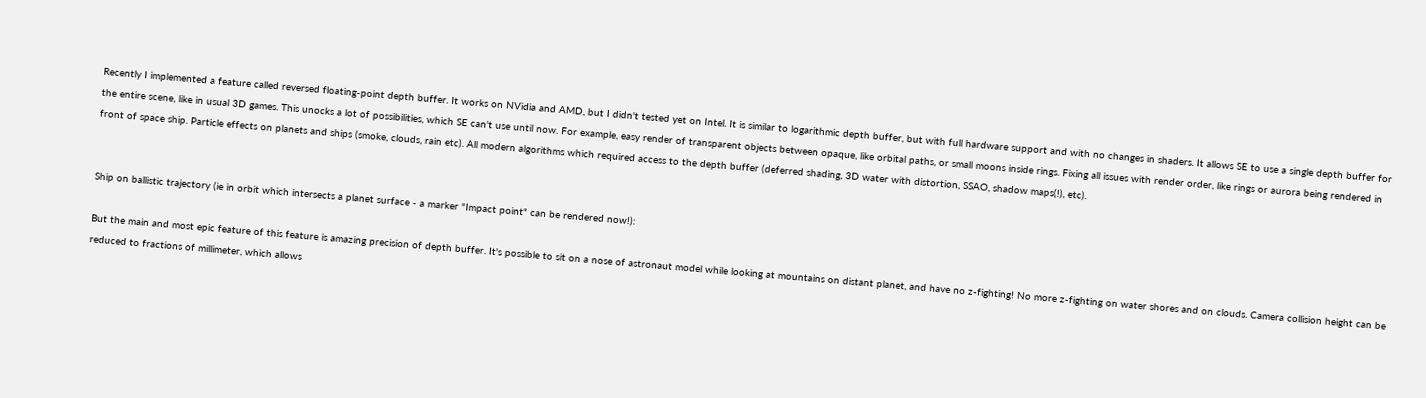Recently I implemented a feature called reversed floating-point depth buffer. It works on NVidia and AMD, but I didn't tested yet on Intel. It is similar to logarithmic depth buffer, but with full hardware support and with no changes in shaders. It allows SE to use a single depth buffer for the entire scene, like in usual 3D games. This unocks a lot of possibilities, which SE can't use until now. For example, easy render of transparent objects between opaque, like orbital paths, or small moons inside rings. Fixing all issues with render order, like rings or aurora being rendered in front of space ship. Particle effects on planets and ships (smoke, clouds, rain etc). All modern algorithms which required access to the depth buffer (deferred shading, 3D water with distortion, SSAO, shadow maps(!), etc).


Ship on ballistic trajectory (ie in orbit which intersects a planet surface - a marker "Impact point" can be rendered now!):

But the main and most epic feature of this feature is amazing precision of depth buffer. It's possible to sit on a nose of astronaut model while looking at mountains on distant planet, and have no z-fighting! No more z-fighting on water shores and on clouds. Camera collision height can be reduced to fractions of millimeter, which allows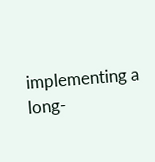implementing a long-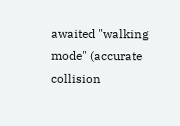awaited "walking mode" (accurate collision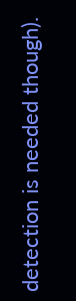detection is needed though).